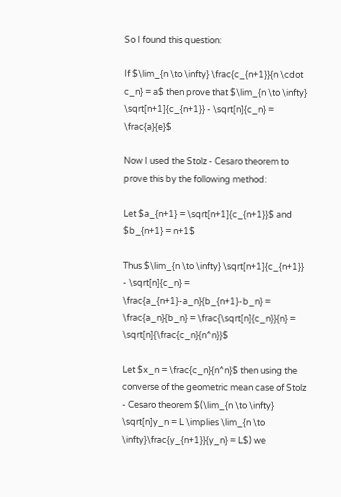So I found this question:

If $\lim_{n \to \infty} \frac{c_{n+1}}{n \cdot c_n} = a$ then prove that $\lim_{n \to \infty} \sqrt[n+1]{c_{n+1}} - \sqrt[n]{c_n} = \frac{a}{e}$

Now I used the Stolz - Cesaro theorem to prove this by the following method:

Let $a_{n+1} = \sqrt[n+1]{c_{n+1}}$ and $b_{n+1} = n+1$

Thus $\lim_{n \to \infty} \sqrt[n+1]{c_{n+1}} - \sqrt[n]{c_n} = \frac{a_{n+1}-a_n}{b_{n+1}-b_n} = \frac{a_n}{b_n} = \frac{\sqrt[n]{c_n}}{n} = \sqrt[n]{\frac{c_n}{n^n}}$

Let $x_n = \frac{c_n}{n^n}$ then using the converse of the geometric mean case of Stolz - Cesaro theorem $(\lim_{n \to \infty} \sqrt[n]y_n = L \implies \lim_{n \to \infty}\frac{y_{n+1}}{y_n} = L$) we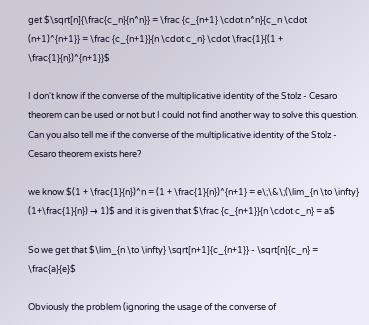get $\sqrt[n]{\frac{c_n}{n^n}} = \frac {c_{n+1} \cdot n^n}{c_n \cdot (n+1)^{n+1}} = \frac {c_{n+1}}{n \cdot c_n} \cdot \frac{1}{(1 + \frac{1}{n})^{n+1}}$

I don't know if the converse of the multiplicative identity of the Stolz - Cesaro theorem can be used or not but I could not find another way to solve this question. Can you also tell me if the converse of the multiplicative identity of the Stolz - Cesaro theorem exists here?

we know $(1 + \frac{1}{n})^n = (1 + \frac{1}{n})^{n+1} = e\;\&\;(\lim_{n \to \infty} (1+\frac{1}{n}) → 1)$ and it is given that $\frac {c_{n+1}}{n \cdot c_n} = a$

So we get that $\lim_{n \to \infty} \sqrt[n+1]{c_{n+1}} - \sqrt[n]{c_n} = \frac{a}{e}$

Obviously the problem (ignoring the usage of the converse of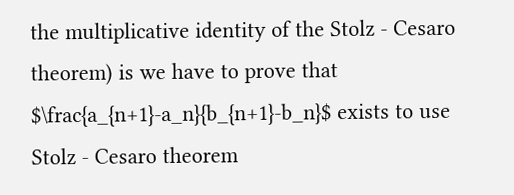the multiplicative identity of the Stolz - Cesaro theorem) is we have to prove that $\frac{a_{n+1}-a_n}{b_{n+1}-b_n}$ exists to use Stolz - Cesaro theorem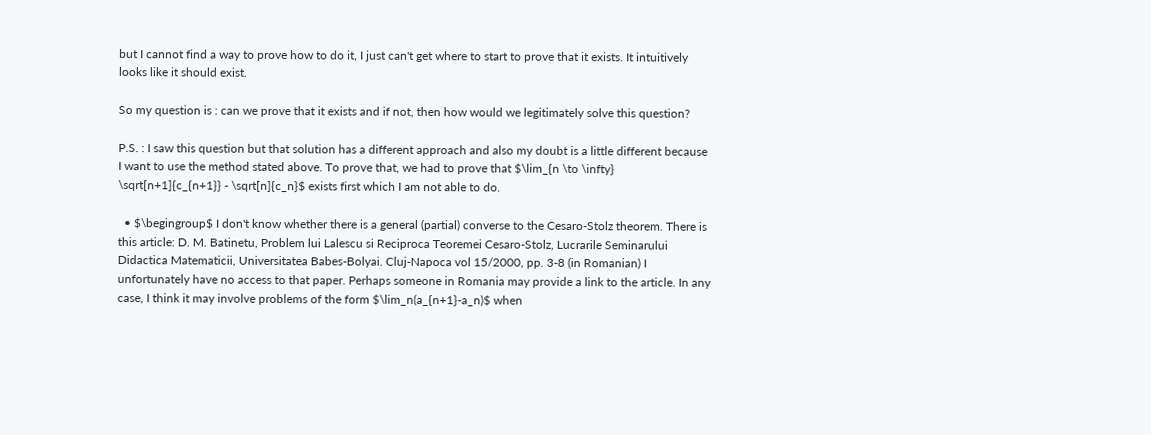but I cannot find a way to prove how to do it, I just can't get where to start to prove that it exists. It intuitively looks like it should exist.

So my question is : can we prove that it exists and if not, then how would we legitimately solve this question?

P.S. : I saw this question but that solution has a different approach and also my doubt is a little different because I want to use the method stated above. To prove that, we had to prove that $\lim_{n \to \infty} \sqrt[n+1]{c_{n+1}} - \sqrt[n]{c_n}$ exists first which I am not able to do.

  • $\begingroup$ I don't know whether there is a general (partial) converse to the Cesaro-Stolz theorem. There is this article: D. M. Batinetu, Problem lui Lalescu si Reciproca Teoremei Cesaro-Stolz, Lucrarile Seminarului Didactica Matematicii, Universitatea Babes-Bolyai. Cluj-Napoca vol 15/2000, pp. 3-8 (in Romanian) I unfortunately have no access to that paper. Perhaps someone in Romania may provide a link to the article. In any case, I think it may involve problems of the form $\lim_n(a_{n+1}-a_n)$ when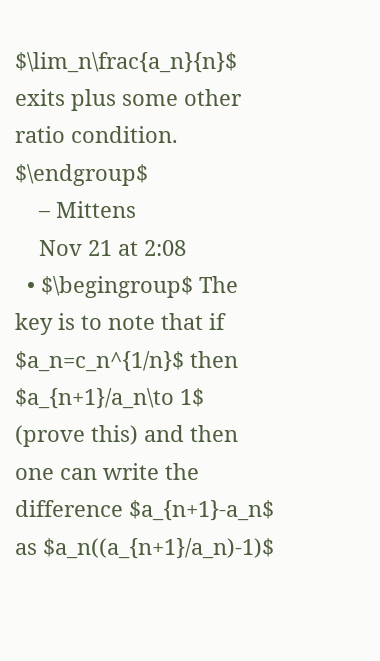$\lim_n\frac{a_n}{n}$ exits plus some other ratio condition. $\endgroup$
    – Mittens
    Nov 21 at 2:08
  • $\begingroup$ The key is to note that if $a_n=c_n^{1/n}$ then $a_{n+1}/a_n\to 1$ (prove this) and then one can write the difference $a_{n+1}-a_n$ as $a_n((a_{n+1}/a_n)-1)$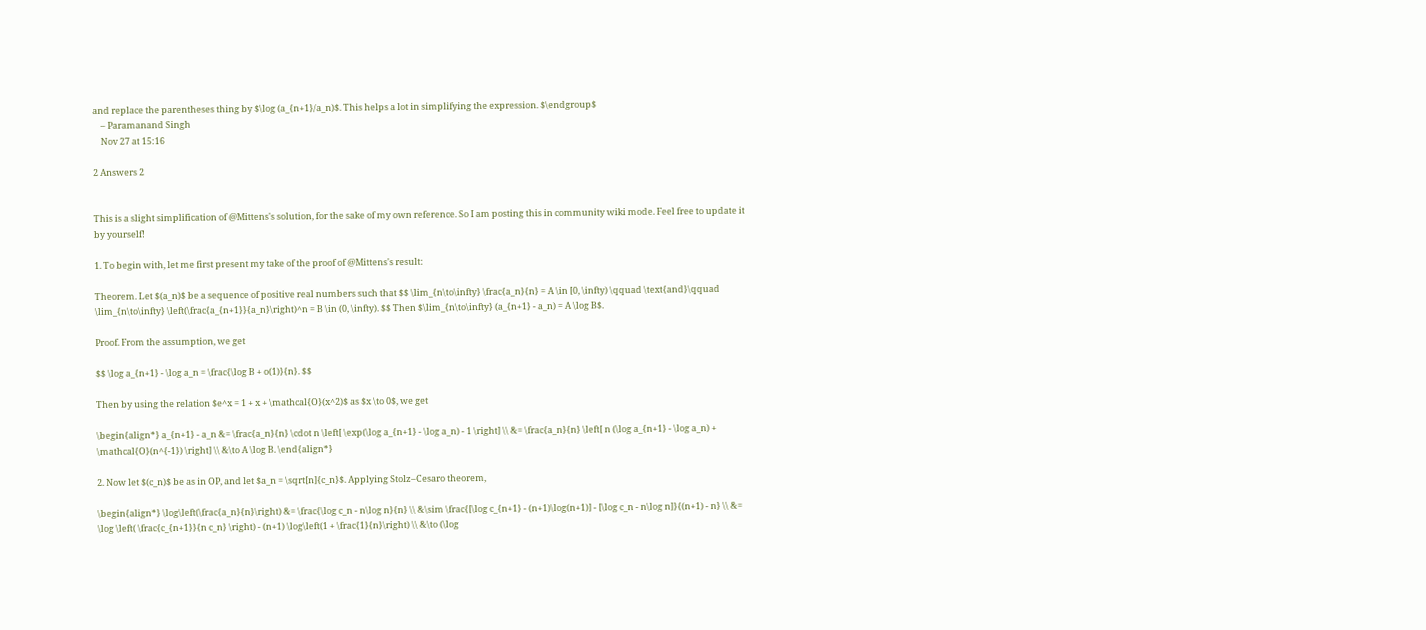and replace the parentheses thing by $\log (a_{n+1}/a_n)$. This helps a lot in simplifying the expression. $\endgroup$
    – Paramanand Singh
    Nov 27 at 15:16

2 Answers 2


This is a slight simplification of @Mittens's solution, for the sake of my own reference. So I am posting this in community wiki mode. Feel free to update it by yourself!

1. To begin with, let me first present my take of the proof of @Mittens's result:

Theorem. Let $(a_n)$ be a sequence of positive real numbers such that $$ \lim_{n\to\infty} \frac{a_n}{n} = A \in [0, \infty) \qquad \text{and}\qquad \lim_{n\to\infty} \left(\frac{a_{n+1}}{a_n}\right)^n = B \in (0, \infty). $$ Then $\lim_{n\to\infty} (a_{n+1} - a_n) = A \log B$.

Proof. From the assumption, we get

$$ \log a_{n+1} - \log a_n = \frac{\log B + o(1)}{n}. $$

Then by using the relation $e^x = 1 + x + \mathcal{O}(x^2)$ as $x \to 0$, we get

\begin{align*} a_{n+1} - a_n &= \frac{a_n}{n} \cdot n \left[ \exp(\log a_{n+1} - \log a_n) - 1 \right] \\ &= \frac{a_n}{n} \left[ n (\log a_{n+1} - \log a_n) + \mathcal{O}(n^{-1}) \right] \\ &\to A \log B. \end{align*}

2. Now let $(c_n)$ be as in OP, and let $a_n = \sqrt[n]{c_n}$. Applying Stolz–Cesaro theorem,

\begin{align*} \log\left(\frac{a_n}{n}\right) &= \frac{\log c_n - n\log n}{n} \\ &\sim \frac{[\log c_{n+1} - (n+1)\log(n+1)] - [\log c_n - n\log n]}{(n+1) - n} \\ &= \log \left( \frac{c_{n+1}}{n c_n} \right) - (n+1) \log\left(1 + \frac{1}{n}\right) \\ &\to (\log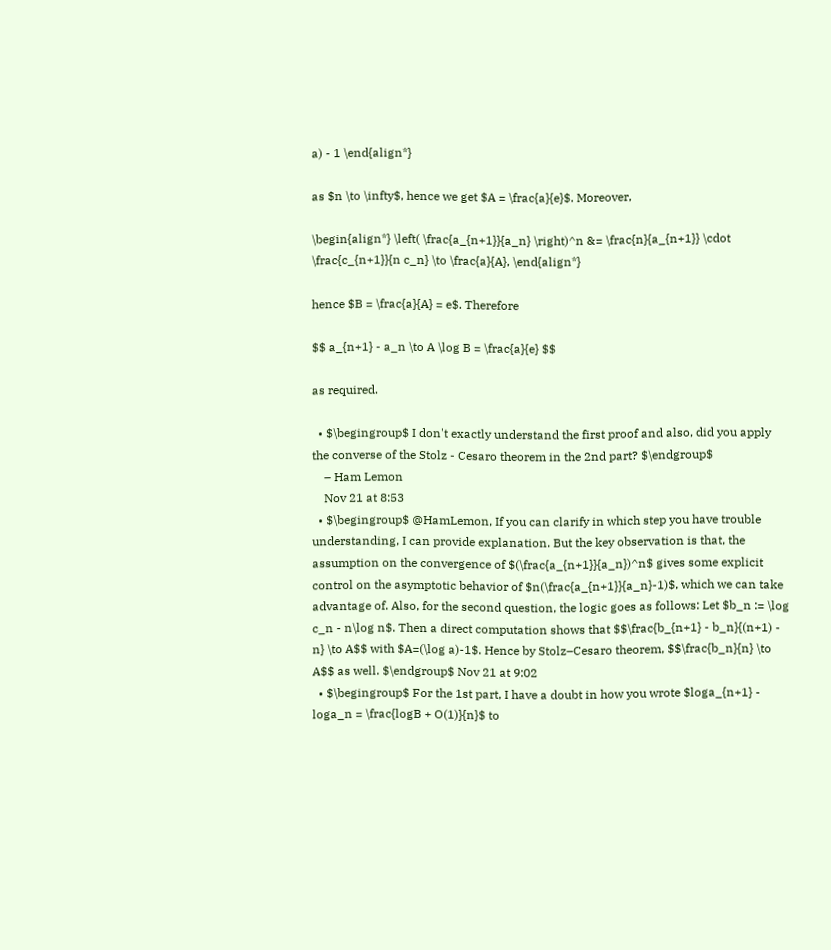a) - 1 \end{align*}

as $n \to \infty$, hence we get $A = \frac{a}{e}$. Moreover,

\begin{align*} \left( \frac{a_{n+1}}{a_n} \right)^n &= \frac{n}{a_{n+1}} \cdot \frac{c_{n+1}}{n c_n} \to \frac{a}{A}, \end{align*}

hence $B = \frac{a}{A} = e$. Therefore

$$ a_{n+1} - a_n \to A \log B = \frac{a}{e} $$

as required.

  • $\begingroup$ I don't exactly understand the first proof and also, did you apply the converse of the Stolz - Cesaro theorem in the 2nd part? $\endgroup$
    – Ham Lemon
    Nov 21 at 8:53
  • $\begingroup$ @HamLemon, If you can clarify in which step you have trouble understanding, I can provide explanation. But the key observation is that, the assumption on the convergence of $(\frac{a_{n+1}}{a_n})^n$ gives some explicit control on the asymptotic behavior of $n(\frac{a_{n+1}}{a_n}-1)$, which we can take advantage of. Also, for the second question, the logic goes as follows: Let $b_n := \log c_n - n\log n$. Then a direct computation shows that $$\frac{b_{n+1} - b_n}{(n+1) - n} \to A$$ with $A=(\log a)-1$. Hence by Stolz–Cesaro theorem, $$\frac{b_n}{n} \to A$$ as well. $\endgroup$ Nov 21 at 9:02
  • $\begingroup$ For the 1st part, I have a doubt in how you wrote $loga_{n+1} - loga_n = \frac{logB + O(1)}{n}$ to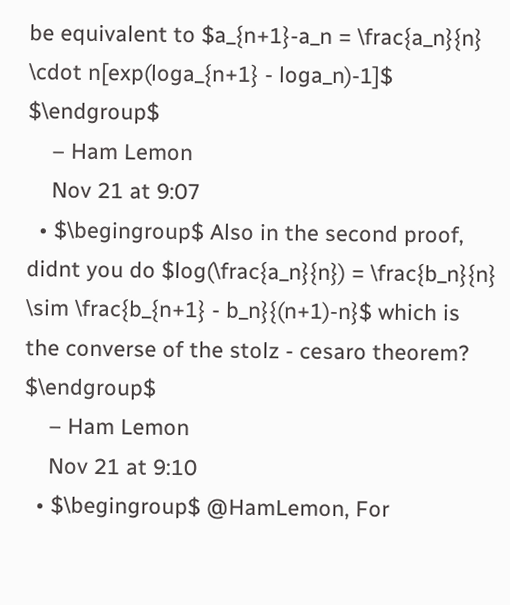be equivalent to $a_{n+1}-a_n = \frac{a_n}{n} \cdot n[exp(loga_{n+1} - loga_n)-1]$ $\endgroup$
    – Ham Lemon
    Nov 21 at 9:07
  • $\begingroup$ Also in the second proof, didnt you do $log(\frac{a_n}{n}) = \frac{b_n}{n} \sim \frac{b_{n+1} - b_n}{(n+1)-n}$ which is the converse of the stolz - cesaro theorem? $\endgroup$
    – Ham Lemon
    Nov 21 at 9:10
  • $\begingroup$ @HamLemon, For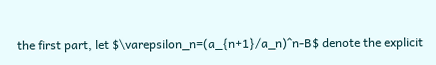the first part, let $\varepsilon_n=(a_{n+1}/a_n)^n-B$ denote the explicit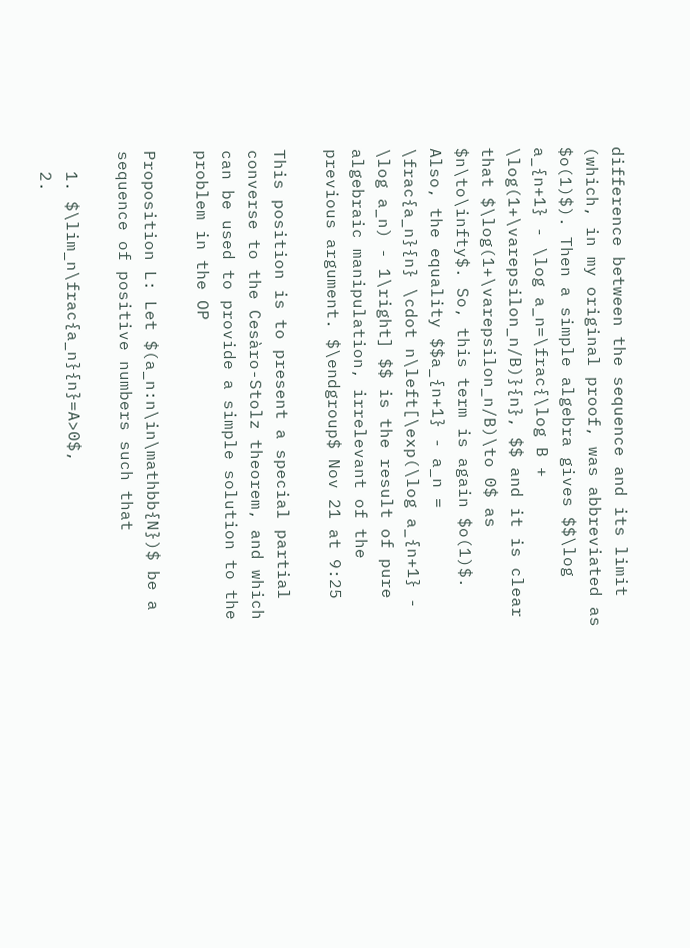difference between the sequence and its limit (which, in my original proof, was abbreviated as $o(1)$). Then a simple algebra gives $$\log a_{n+1} - \log a_n=\frac{\log B + \log(1+\varepsilon_n/B)}{n}, $$ and it is clear that $\log(1+\varepsilon_n/B)\to 0$ as $n\to\infty$. So, this term is again $o(1)$. Also, the equality $$a_{n+1} - a_n = \frac{a_n}{n} \cdot n\left[\exp(\log a_{n+1} - \log a_n) - 1\right] $$ is the result of pure algebraic manipulation, irrelevant of the previous argument. $\endgroup$ Nov 21 at 9:25

This position is to present a special partial converse to the Cesàro-Stolz theorem, and which can be used to provide a simple solution to the problem in the OP

Proposition L: Let $(a_n:n\in\mathbb{N})$ be a sequence of positive numbers such that

  1. $\lim_n\frac{a_n}{n}=A>0$,
  2.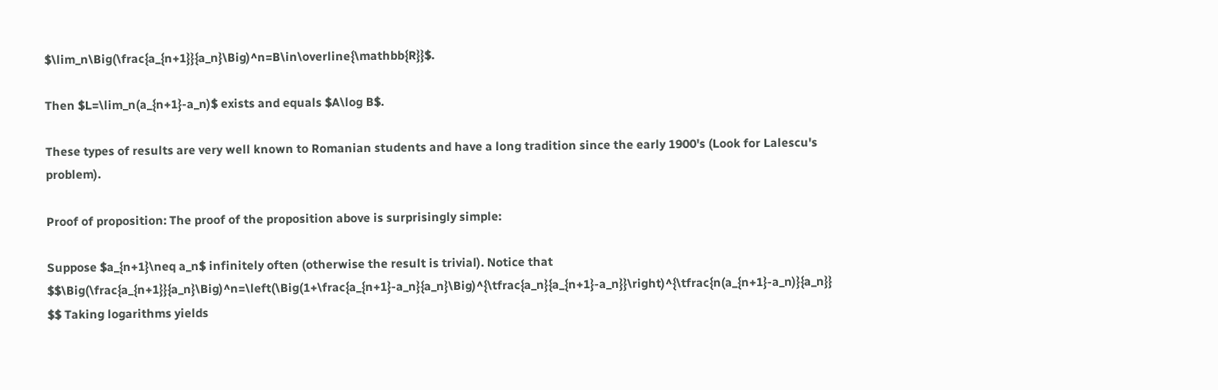$\lim_n\Big(\frac{a_{n+1}}{a_n}\Big)^n=B\in\overline{\mathbb{R}}$.

Then $L=\lim_n(a_{n+1}-a_n)$ exists and equals $A\log B$.

These types of results are very well known to Romanian students and have a long tradition since the early 1900's (Look for Lalescu's problem).

Proof of proposition: The proof of the proposition above is surprisingly simple:

Suppose $a_{n+1}\neq a_n$ infinitely often (otherwise the result is trivial). Notice that $$\Big(\frac{a_{n+1}}{a_n}\Big)^n=\left(\Big(1+\frac{a_{n+1}-a_n}{a_n}\Big)^{\tfrac{a_n}{a_{n+1}-a_n}}\right)^{\tfrac{n(a_{n+1}-a_n)}{a_n}} $$ Taking logarithms yields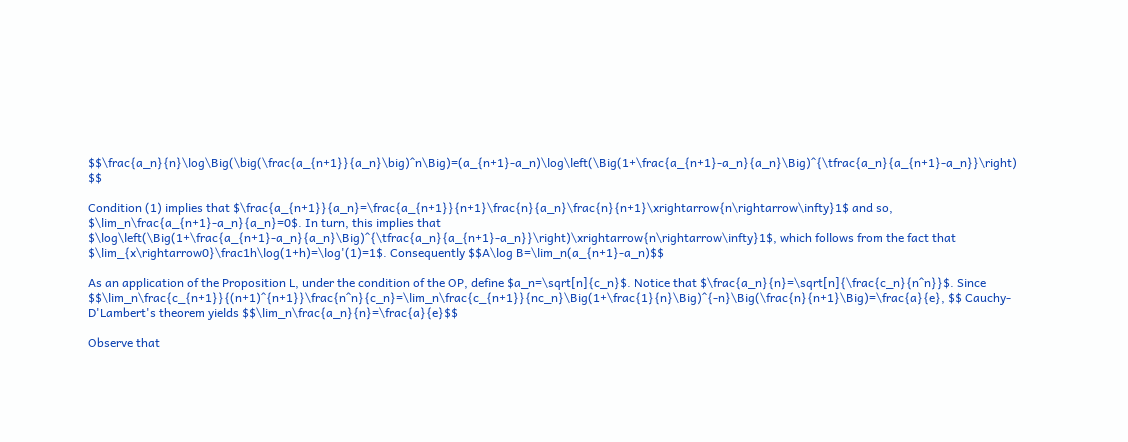$$\frac{a_n}{n}\log\Big(\big(\frac{a_{n+1}}{a_n}\big)^n\Big)=(a_{n+1}-a_n)\log\left(\Big(1+\frac{a_{n+1}-a_n}{a_n}\Big)^{\tfrac{a_n}{a_{n+1}-a_n}}\right) $$

Condition (1) implies that $\frac{a_{n+1}}{a_n}=\frac{a_{n+1}}{n+1}\frac{n}{a_n}\frac{n}{n+1}\xrightarrow{n\rightarrow\infty}1$ and so, $\lim_n\frac{a_{n+1}-a_n}{a_n}=0$. In turn, this implies that $\log\left(\Big(1+\frac{a_{n+1}-a_n}{a_n}\Big)^{\tfrac{a_n}{a_{n+1}-a_n}}\right)\xrightarrow{n\rightarrow\infty}1$, which follows from the fact that $\lim_{x\rightarrow0}\frac1h\log(1+h)=\log'(1)=1$. Consequently $$A\log B=\lim_n(a_{n+1}-a_n)$$

As an application of the Proposition L, under the condition of the OP, define $a_n=\sqrt[n]{c_n}$. Notice that $\frac{a_n}{n}=\sqrt[n]{\frac{c_n}{n^n}}$. Since $$\lim_n\frac{c_{n+1}}{(n+1)^{n+1}}\frac{n^n}{c_n}=\lim_n\frac{c_{n+1}}{nc_n}\Big(1+\frac{1}{n}\Big)^{-n}\Big(\frac{n}{n+1}\Big)=\frac{a}{e}, $$ Cauchy-D'Lambert's theorem yields $$\lim_n\frac{a_n}{n}=\frac{a}{e}$$

Observe that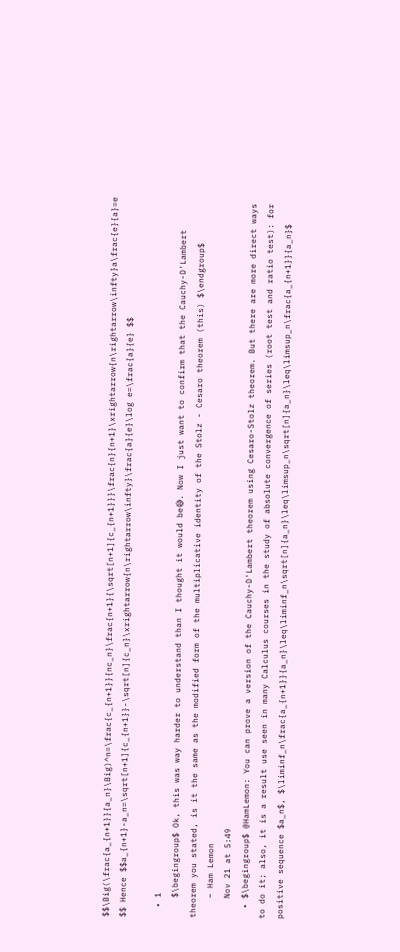$$\Big(\frac{a_{n+1}}{a_n}\Big)^n=\frac{c_{n+1}}{nc_n}\frac{n+1}{\sqrt[n+1]{c_{n+1}}}\frac{n}{n+1}\xrightarrow{n\rightarrow\infty}a\frac{e}{a}=e $$ Hence $$a_{n+1}-a_n=\sqrt[n+1]{c_{n+1}}-\sqrt[n]{c_n}\xrightarrow{n\rightarrow\infty}\frac{a}{e}\log e=\frac{a}{e} $$

  • 1
    $\begingroup$ Ok, this was way harder to understand than I thought it would be😅. Now I just want to confirm that the Cauchy-D'Lambert theorem you stated, is it the same as the modified form of the multiplicative identity of the Stolz - Cesaro theorem (this) $\endgroup$
    – Ham Lemon
    Nov 21 at 5:49
  • $\begingroup$ @HamLemon: You can prove a version of the Cauchy-D'Lambert theorem using Cesaro-Stolz theorem. But there are more direct ways to do it; also, it is a result use seen in many Calculus courses in the study of absolute convergence of series (root test and ratio test): for positive sequence $a_n$, $\liminf_n\frac{a_{n+1}}{a_n}\leq\liminf_n\sqrt[n]{a_n}\leq\limsup_n\sqrt[n]{a_n}\leq\limsup_n\frac{a_{n+1}}{a_n}$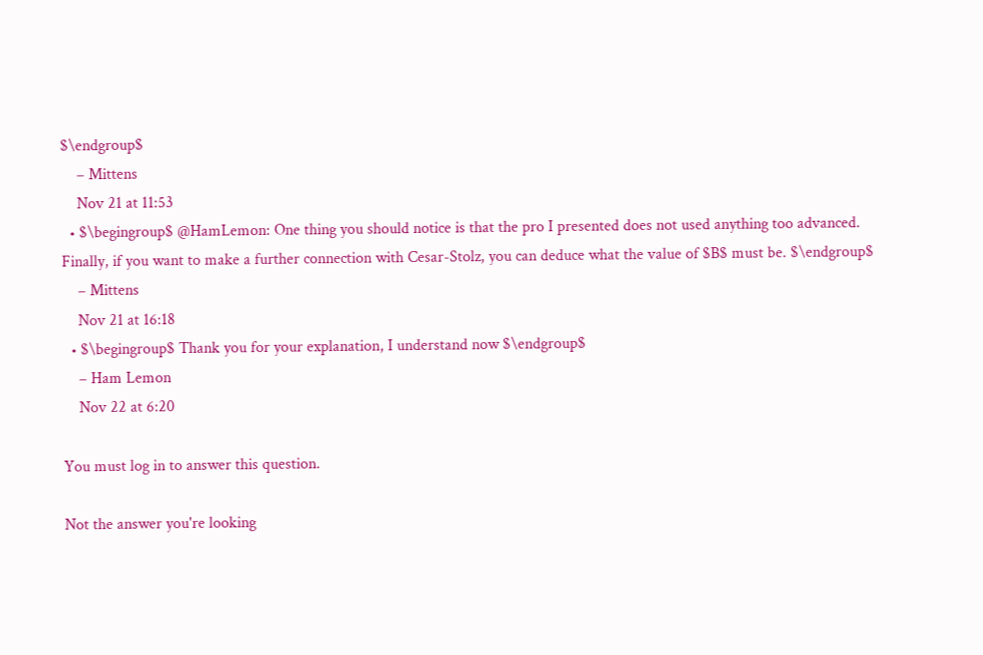$\endgroup$
    – Mittens
    Nov 21 at 11:53
  • $\begingroup$ @HamLemon: One thing you should notice is that the pro I presented does not used anything too advanced. Finally, if you want to make a further connection with Cesar-Stolz, you can deduce what the value of $B$ must be. $\endgroup$
    – Mittens
    Nov 21 at 16:18
  • $\begingroup$ Thank you for your explanation, I understand now $\endgroup$
    – Ham Lemon
    Nov 22 at 6:20

You must log in to answer this question.

Not the answer you're looking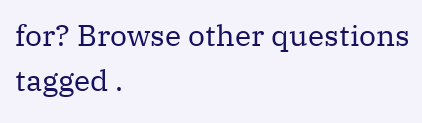for? Browse other questions tagged .